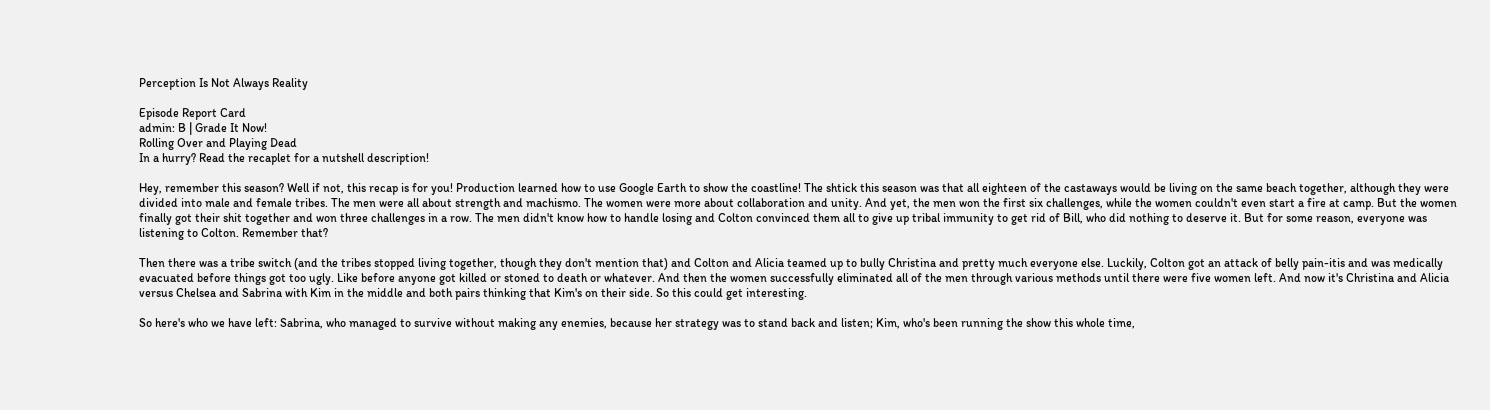Perception Is Not Always Reality

Episode Report Card
admin: B | Grade It Now!
Rolling Over and Playing Dead
In a hurry? Read the recaplet for a nutshell description!

Hey, remember this season? Well if not, this recap is for you! Production learned how to use Google Earth to show the coastline! The shtick this season was that all eighteen of the castaways would be living on the same beach together, although they were divided into male and female tribes. The men were all about strength and machismo. The women were more about collaboration and unity. And yet, the men won the first six challenges, while the women couldn't even start a fire at camp. But the women finally got their shit together and won three challenges in a row. The men didn't know how to handle losing and Colton convinced them all to give up tribal immunity to get rid of Bill, who did nothing to deserve it. But for some reason, everyone was listening to Colton. Remember that?

Then there was a tribe switch (and the tribes stopped living together, though they don't mention that) and Colton and Alicia teamed up to bully Christina and pretty much everyone else. Luckily, Colton got an attack of belly pain-itis and was medically evacuated before things got too ugly. Like before anyone got killed or stoned to death or whatever. And then the women successfully eliminated all of the men through various methods until there were five women left. And now it's Christina and Alicia versus Chelsea and Sabrina with Kim in the middle and both pairs thinking that Kim's on their side. So this could get interesting.

So here's who we have left: Sabrina, who managed to survive without making any enemies, because her strategy was to stand back and listen; Kim, who's been running the show this whole time,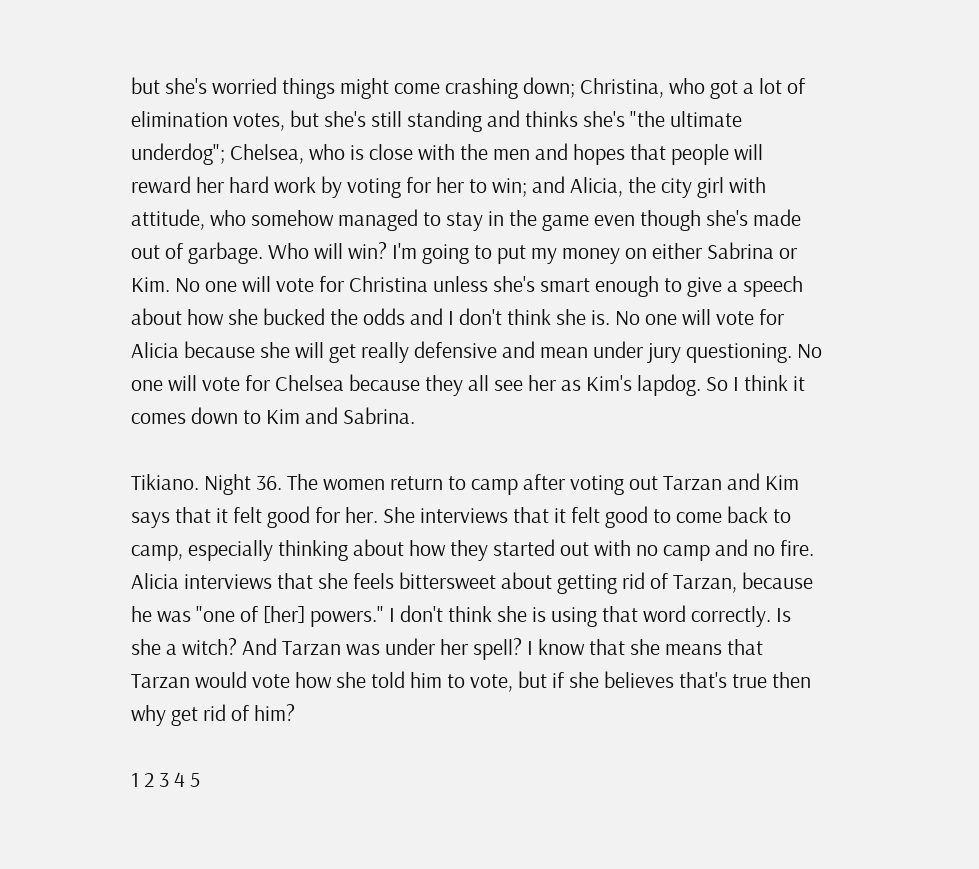but she's worried things might come crashing down; Christina, who got a lot of elimination votes, but she's still standing and thinks she's "the ultimate underdog"; Chelsea, who is close with the men and hopes that people will reward her hard work by voting for her to win; and Alicia, the city girl with attitude, who somehow managed to stay in the game even though she's made out of garbage. Who will win? I'm going to put my money on either Sabrina or Kim. No one will vote for Christina unless she's smart enough to give a speech about how she bucked the odds and I don't think she is. No one will vote for Alicia because she will get really defensive and mean under jury questioning. No one will vote for Chelsea because they all see her as Kim's lapdog. So I think it comes down to Kim and Sabrina.

Tikiano. Night 36. The women return to camp after voting out Tarzan and Kim says that it felt good for her. She interviews that it felt good to come back to camp, especially thinking about how they started out with no camp and no fire. Alicia interviews that she feels bittersweet about getting rid of Tarzan, because he was "one of [her] powers." I don't think she is using that word correctly. Is she a witch? And Tarzan was under her spell? I know that she means that Tarzan would vote how she told him to vote, but if she believes that's true then why get rid of him?

1 2 3 4 5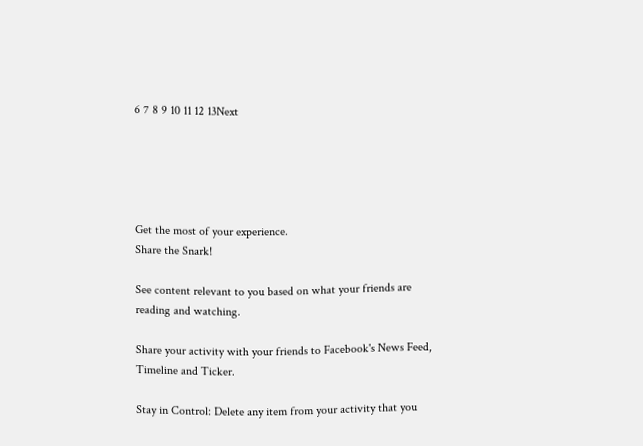6 7 8 9 10 11 12 13Next





Get the most of your experience.
Share the Snark!

See content relevant to you based on what your friends are reading and watching.

Share your activity with your friends to Facebook's News Feed, Timeline and Ticker.

Stay in Control: Delete any item from your activity that you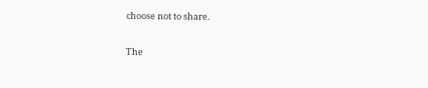choose not to share.

The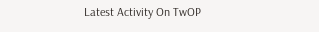Latest Activity On TwOP